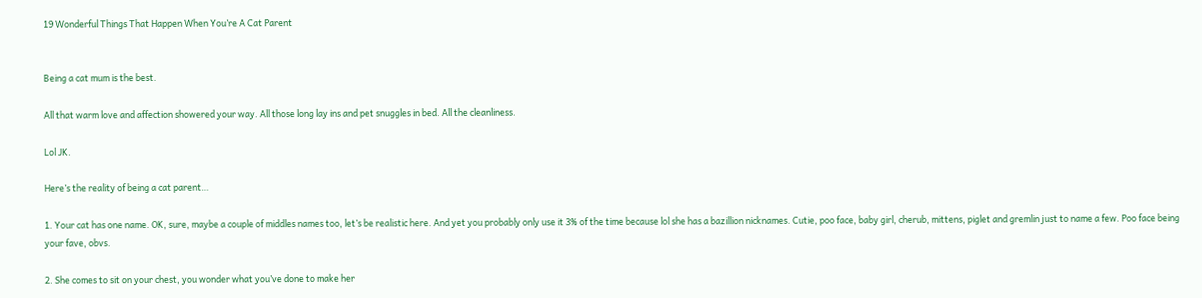19 Wonderful Things That Happen When You’re A Cat Parent


Being a cat mum is the best.

All that warm love and affection showered your way. All those long lay ins and pet snuggles in bed. All the cleanliness.

Lol JK.

Here’s the reality of being a cat parent…

1. Your cat has one name. OK, sure, maybe a couple of middles names too, let’s be realistic here. And yet you probably only use it 3% of the time because lol she has a bazillion nicknames. Cutie, poo face, baby girl, cherub, mittens, piglet and gremlin just to name a few. Poo face being your fave, obvs.

2. She comes to sit on your chest, you wonder what you’ve done to make her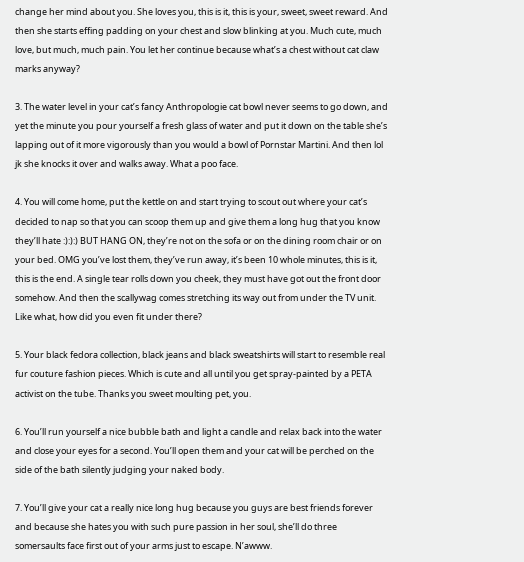change her mind about you. She loves you, this is it, this is your, sweet, sweet reward. And then she starts effing padding on your chest and slow blinking at you. Much cute, much love, but much, much pain. You let her continue because what’s a chest without cat claw marks anyway?

3. The water level in your cat’s fancy Anthropologie cat bowl never seems to go down, and yet the minute you pour yourself a fresh glass of water and put it down on the table she’s lapping out of it more vigorously than you would a bowl of Pornstar Martini. And then lol jk she knocks it over and walks away. What a poo face.

4. You will come home, put the kettle on and start trying to scout out where your cat’s decided to nap so that you can scoop them up and give them a long hug that you know they’ll hate :):):) BUT HANG ON, they’re not on the sofa or on the dining room chair or on your bed. OMG you’ve lost them, they’ve run away, it’s been 10 whole minutes, this is it, this is the end. A single tear rolls down you cheek, they must have got out the front door somehow. And then the scallywag comes stretching its way out from under the TV unit. Like what, how did you even fit under there?

5. Your black fedora collection, black jeans and black sweatshirts will start to resemble real fur couture fashion pieces. Which is cute and all until you get spray-painted by a PETA activist on the tube. Thanks you sweet moulting pet, you.

6. You’ll run yourself a nice bubble bath and light a candle and relax back into the water and close your eyes for a second. You’ll open them and your cat will be perched on the side of the bath silently judging your naked body.

7. You’ll give your cat a really nice long hug because you guys are best friends forever and because she hates you with such pure passion in her soul, she’ll do three somersaults face first out of your arms just to escape. N’awww.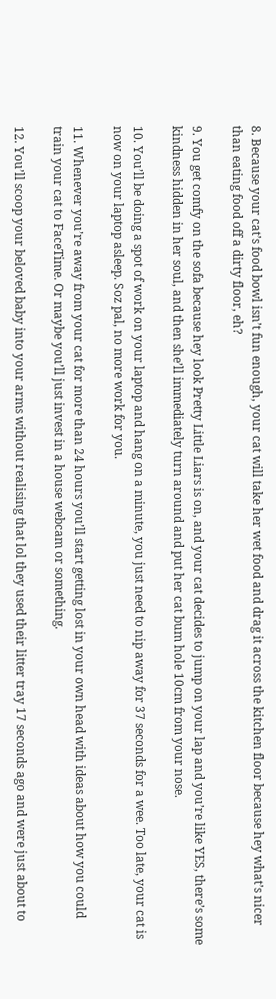8. Because your cat’s food bowl isn’t fun enough, your cat will take her wet food and drag it across the kitchen floor because hey what’s nicer than eating food off a dirty floor, eh?

9. You get comfy on the sofa because hey look Pretty Little Liars is on, and your cat decides to jump on your lap and you’re like YES, there’s some kindness hidden in her soul, and then she’ll immediately turn around and put her cat bum hole 10cm from your nose.

10. You’ll be doing a spot of work on your laptop and hang on a minute, you just need to nip away for 37 seconds for a wee. Too late, your cat is now on your laptop asleep. Soz pal, no more work for you.

11. Whenever you’re away from your cat for more than 24 hours you’ll start getting lost in your own head with ideas about how you could train your cat to FaceTime. Or maybe you’ll just invest in a house webcam or something.

12. You’ll scoop your beloved baby into your arms without realising that lol they used their litter tray 17 seconds ago and were just about to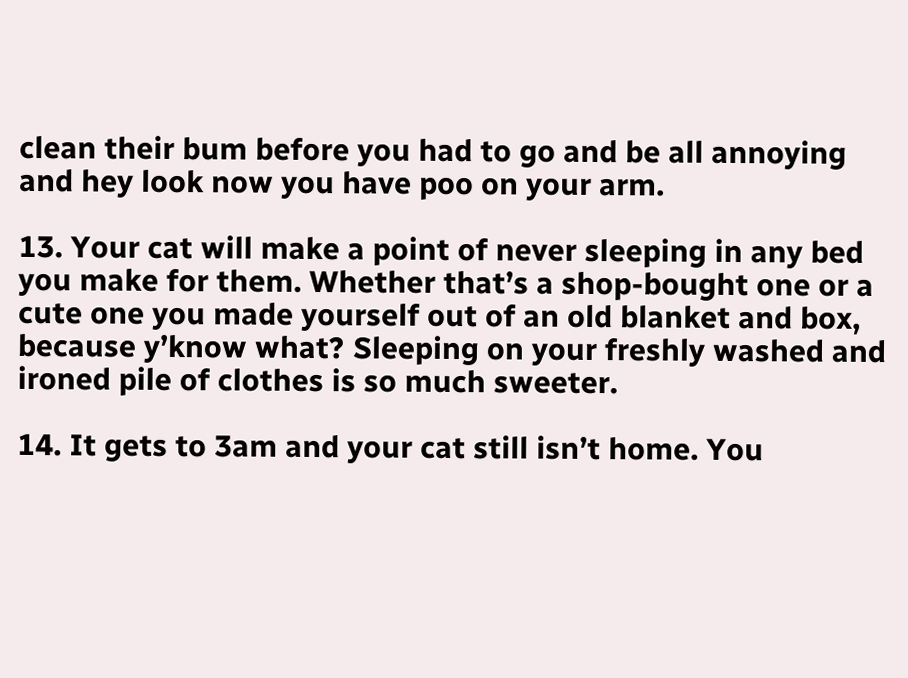clean their bum before you had to go and be all annoying and hey look now you have poo on your arm.

13. Your cat will make a point of never sleeping in any bed you make for them. Whether that’s a shop-bought one or a cute one you made yourself out of an old blanket and box, because y’know what? Sleeping on your freshly washed and ironed pile of clothes is so much sweeter.

14. It gets to 3am and your cat still isn’t home. You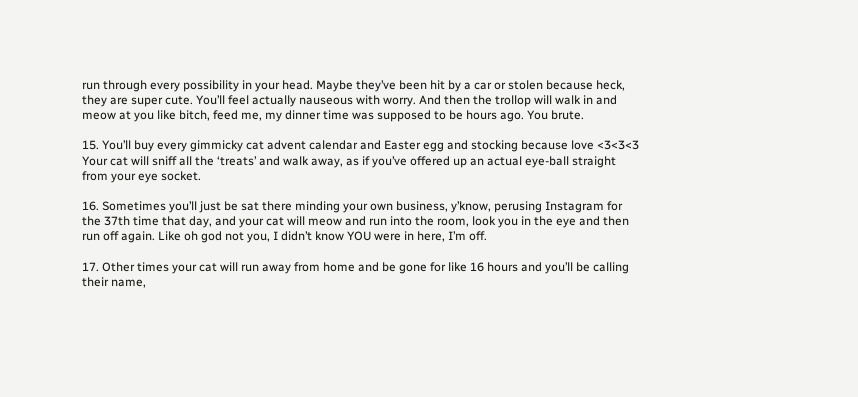run through every possibility in your head. Maybe they’ve been hit by a car or stolen because heck, they are super cute. You’ll feel actually nauseous with worry. And then the trollop will walk in and meow at you like bitch, feed me, my dinner time was supposed to be hours ago. You brute.

15. You’ll buy every gimmicky cat advent calendar and Easter egg and stocking because love <3<3<3 Your cat will sniff all the ‘treats’ and walk away, as if you’ve offered up an actual eye-ball straight from your eye socket.

16. Sometimes you’ll just be sat there minding your own business, y’know, perusing Instagram for the 37th time that day, and your cat will meow and run into the room, look you in the eye and then run off again. Like oh god not you, I didn’t know YOU were in here, I’m off.

17. Other times your cat will run away from home and be gone for like 16 hours and you’ll be calling their name,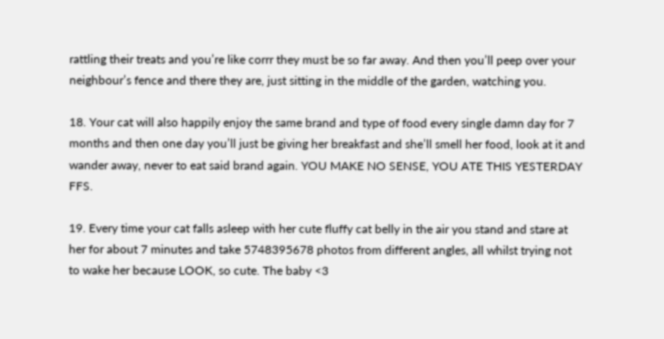rattling their treats and you’re like corrr they must be so far away. And then you’ll peep over your neighbour’s fence and there they are, just sitting in the middle of the garden, watching you.

18. Your cat will also happily enjoy the same brand and type of food every single damn day for 7 months and then one day you’ll just be giving her breakfast and she’ll smell her food, look at it and wander away, never to eat said brand again. YOU MAKE NO SENSE, YOU ATE THIS YESTERDAY FFS.

19. Every time your cat falls asleep with her cute fluffy cat belly in the air you stand and stare at her for about 7 minutes and take 5748395678 photos from different angles, all whilst trying not to wake her because LOOK, so cute. The baby <3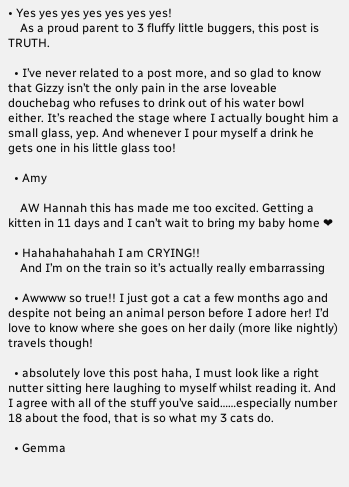• Yes yes yes yes yes yes yes!
    As a proud parent to 3 fluffy little buggers, this post is TRUTH.

  • I’ve never related to a post more, and so glad to know that Gizzy isn’t the only pain in the arse loveable douchebag who refuses to drink out of his water bowl either. It’s reached the stage where I actually bought him a small glass, yep. And whenever I pour myself a drink he gets one in his little glass too!

  • Amy

    AW Hannah this has made me too excited. Getting a kitten in 11 days and I can’t wait to bring my baby home ❤

  • Hahahahahahah I am CRYING!!
    And I’m on the train so it’s actually really embarrassing

  • Awwww so true!! I just got a cat a few months ago and despite not being an animal person before I adore her! I’d love to know where she goes on her daily (more like nightly) travels though!

  • absolutely love this post haha, I must look like a right nutter sitting here laughing to myself whilst reading it. And I agree with all of the stuff you’ve said……especially number 18 about the food, that is so what my 3 cats do.

  • Gemma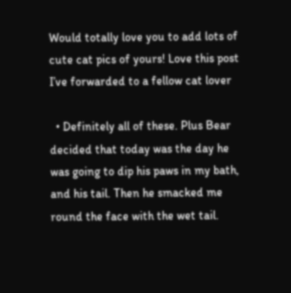Would totally love you to add lots of cute cat pics of yours! Love this post I’ve forwarded to a fellow cat lover

  • Definitely all of these. Plus Bear decided that today was the day he was going to dip his paws in my bath, and his tail. Then he smacked me round the face with the wet tail.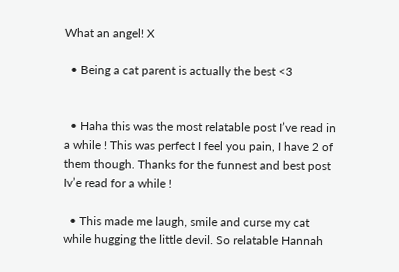What an angel! X

  • Being a cat parent is actually the best <3


  • Haha this was the most relatable post I’ve read in a while ! This was perfect I feel you pain, I have 2 of them though. Thanks for the funnest and best post Iv’e read for a while !

  • This made me laugh, smile and curse my cat while hugging the little devil. So relatable Hannah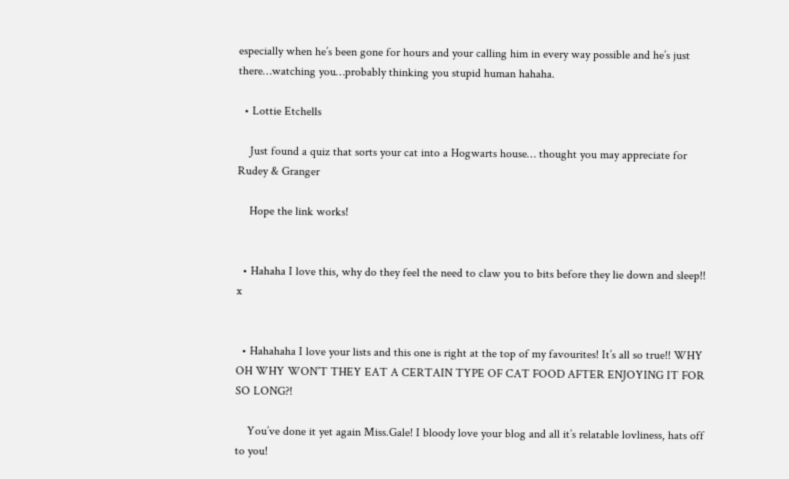especially when he’s been gone for hours and your calling him in every way possible and he’s just there…watching you…probably thinking you stupid human hahaha.

  • Lottie Etchells

    Just found a quiz that sorts your cat into a Hogwarts house… thought you may appreciate for Rudey & Granger

    Hope the link works!


  • Hahaha I love this, why do they feel the need to claw you to bits before they lie down and sleep!! x


  • Hahahaha I love your lists and this one is right at the top of my favourites! It’s all so true!! WHY OH WHY WON’T THEY EAT A CERTAIN TYPE OF CAT FOOD AFTER ENJOYING IT FOR SO LONG?!

    You’ve done it yet again Miss.Gale! I bloody love your blog and all it’s relatable lovliness, hats off to you!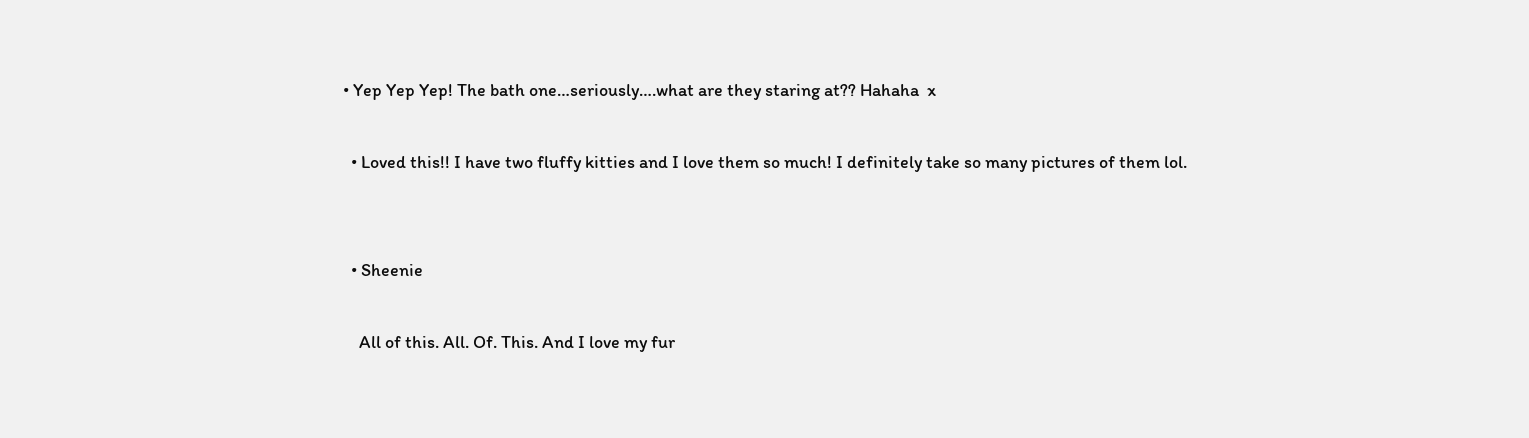• Yep Yep Yep! The bath one…seriously….what are they staring at?? Hahaha  x

  • Loved this!! I have two fluffy kitties and I love them so much! I definitely take so many pictures of them lol.


  • Sheenie

    All of this. All. Of. This. And I love my fur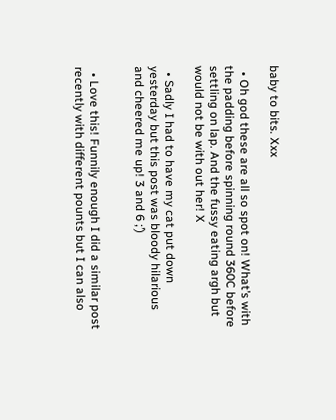baby to bits. Xxx

  • Oh god these are all so spot on! What’s with the padding before spinning round 360C before settling on lap. And the fussy eating argh but would not be with out her! X

  • Sadly I had to have my cat put down yesterday but this post was bloody hilarious and cheered me up! 3 and 6 ;’)


  • Love this! Funnily enough I did a similar post recently with different pounts but I can also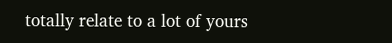totally relate to a lot of yours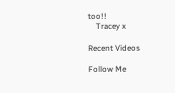too!!
    Tracey x

Recent Videos

Follow Me